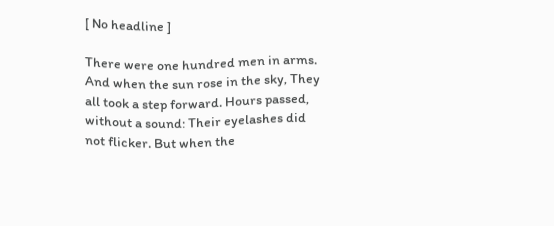[ No headline ]

There were one hundred men in arms. And when the sun rose in the sky, They all took a step forward. Hours passed, without a sound: Their eyelashes did not flicker. But when the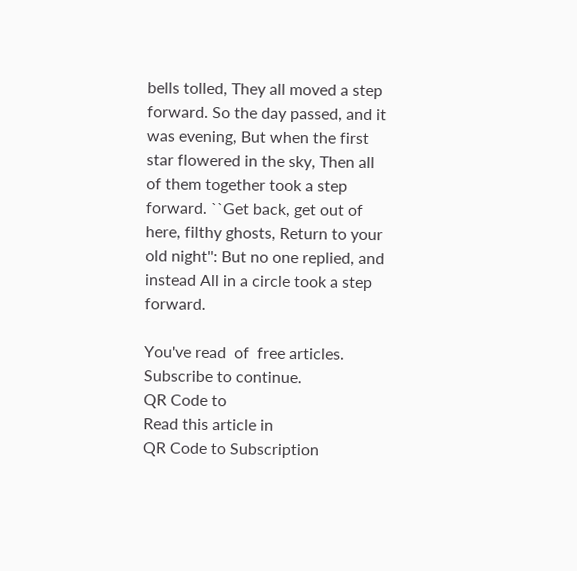bells tolled, They all moved a step forward. So the day passed, and it was evening, But when the first star flowered in the sky, Then all of them together took a step forward. ``Get back, get out of here, filthy ghosts, Return to your old night'': But no one replied, and instead All in a circle took a step forward.

You've read  of  free articles. Subscribe to continue.
QR Code to
Read this article in
QR Code to Subscription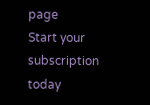page
Start your subscription today